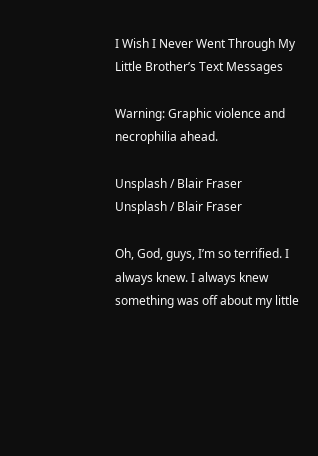I Wish I Never Went Through My Little Brother’s Text Messages

Warning: Graphic violence and necrophilia ahead.

Unsplash / Blair Fraser
Unsplash / Blair Fraser

Oh, God, guys, I’m so terrified. I always knew. I always knew something was off about my little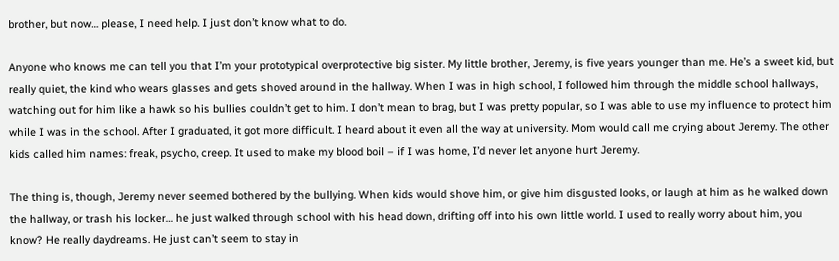brother, but now… please, I need help. I just don’t know what to do.

Anyone who knows me can tell you that I’m your prototypical overprotective big sister. My little brother, Jeremy, is five years younger than me. He’s a sweet kid, but really quiet, the kind who wears glasses and gets shoved around in the hallway. When I was in high school, I followed him through the middle school hallways, watching out for him like a hawk so his bullies couldn’t get to him. I don’t mean to brag, but I was pretty popular, so I was able to use my influence to protect him while I was in the school. After I graduated, it got more difficult. I heard about it even all the way at university. Mom would call me crying about Jeremy. The other kids called him names: freak, psycho, creep. It used to make my blood boil – if I was home, I’d never let anyone hurt Jeremy.

The thing is, though, Jeremy never seemed bothered by the bullying. When kids would shove him, or give him disgusted looks, or laugh at him as he walked down the hallway, or trash his locker… he just walked through school with his head down, drifting off into his own little world. I used to really worry about him, you know? He really daydreams. He just can’t seem to stay in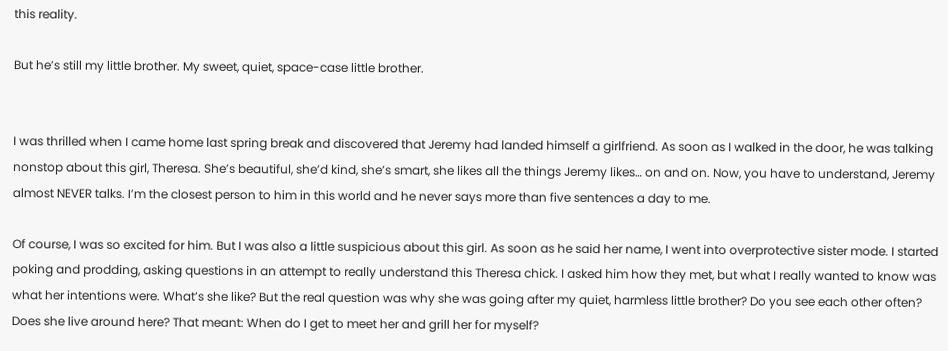this reality.

But he’s still my little brother. My sweet, quiet, space-case little brother.


I was thrilled when I came home last spring break and discovered that Jeremy had landed himself a girlfriend. As soon as I walked in the door, he was talking nonstop about this girl, Theresa. She’s beautiful, she’d kind, she’s smart, she likes all the things Jeremy likes… on and on. Now, you have to understand, Jeremy almost NEVER talks. I’m the closest person to him in this world and he never says more than five sentences a day to me.

Of course, I was so excited for him. But I was also a little suspicious about this girl. As soon as he said her name, I went into overprotective sister mode. I started poking and prodding, asking questions in an attempt to really understand this Theresa chick. I asked him how they met, but what I really wanted to know was what her intentions were. What’s she like? But the real question was why she was going after my quiet, harmless little brother? Do you see each other often? Does she live around here? That meant: When do I get to meet her and grill her for myself?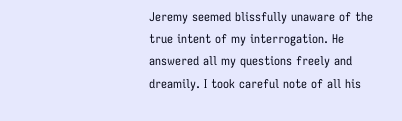Jeremy seemed blissfully unaware of the true intent of my interrogation. He answered all my questions freely and dreamily. I took careful note of all his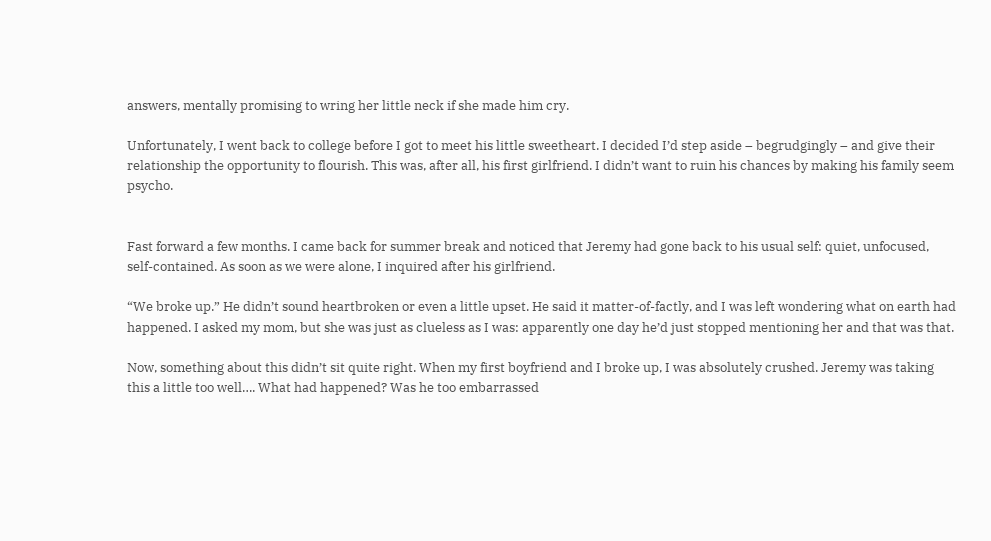answers, mentally promising to wring her little neck if she made him cry.

Unfortunately, I went back to college before I got to meet his little sweetheart. I decided I’d step aside – begrudgingly – and give their relationship the opportunity to flourish. This was, after all, his first girlfriend. I didn’t want to ruin his chances by making his family seem psycho.


Fast forward a few months. I came back for summer break and noticed that Jeremy had gone back to his usual self: quiet, unfocused, self-contained. As soon as we were alone, I inquired after his girlfriend.

“We broke up.” He didn’t sound heartbroken or even a little upset. He said it matter-of-factly, and I was left wondering what on earth had happened. I asked my mom, but she was just as clueless as I was: apparently one day he’d just stopped mentioning her and that was that.

Now, something about this didn’t sit quite right. When my first boyfriend and I broke up, I was absolutely crushed. Jeremy was taking this a little too well…. What had happened? Was he too embarrassed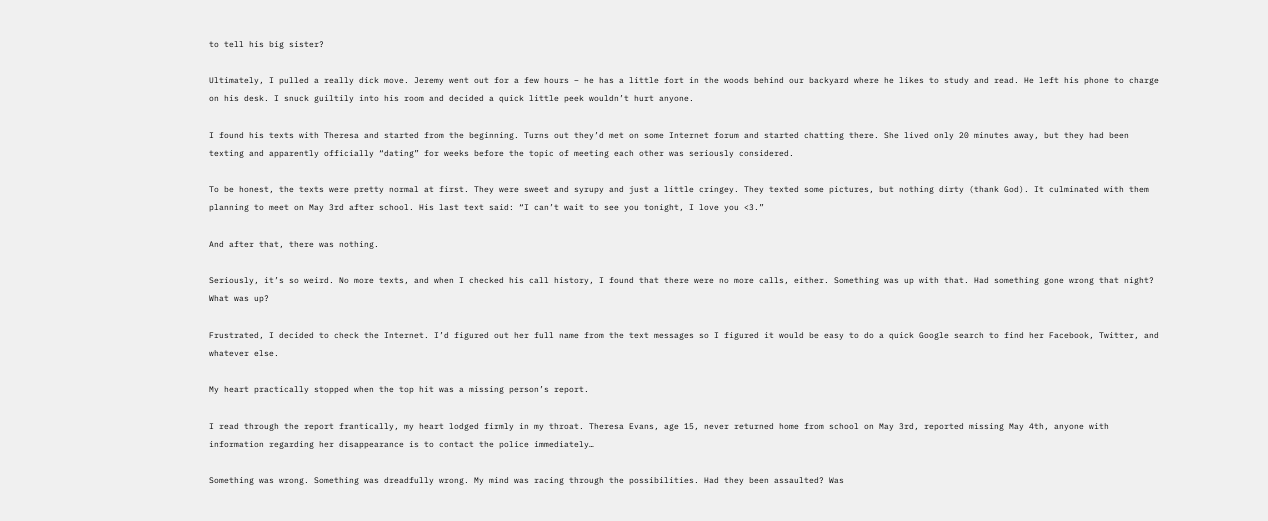to tell his big sister?

Ultimately, I pulled a really dick move. Jeremy went out for a few hours – he has a little fort in the woods behind our backyard where he likes to study and read. He left his phone to charge on his desk. I snuck guiltily into his room and decided a quick little peek wouldn’t hurt anyone.

I found his texts with Theresa and started from the beginning. Turns out they’d met on some Internet forum and started chatting there. She lived only 20 minutes away, but they had been texting and apparently officially “dating” for weeks before the topic of meeting each other was seriously considered.

To be honest, the texts were pretty normal at first. They were sweet and syrupy and just a little cringey. They texted some pictures, but nothing dirty (thank God). It culminated with them planning to meet on May 3rd after school. His last text said: “I can’t wait to see you tonight, I love you <3.”

And after that, there was nothing.

Seriously, it’s so weird. No more texts, and when I checked his call history, I found that there were no more calls, either. Something was up with that. Had something gone wrong that night? What was up?

Frustrated, I decided to check the Internet. I’d figured out her full name from the text messages so I figured it would be easy to do a quick Google search to find her Facebook, Twitter, and whatever else.

My heart practically stopped when the top hit was a missing person’s report.

I read through the report frantically, my heart lodged firmly in my throat. Theresa Evans, age 15, never returned home from school on May 3rd, reported missing May 4th, anyone with information regarding her disappearance is to contact the police immediately…

Something was wrong. Something was dreadfully wrong. My mind was racing through the possibilities. Had they been assaulted? Was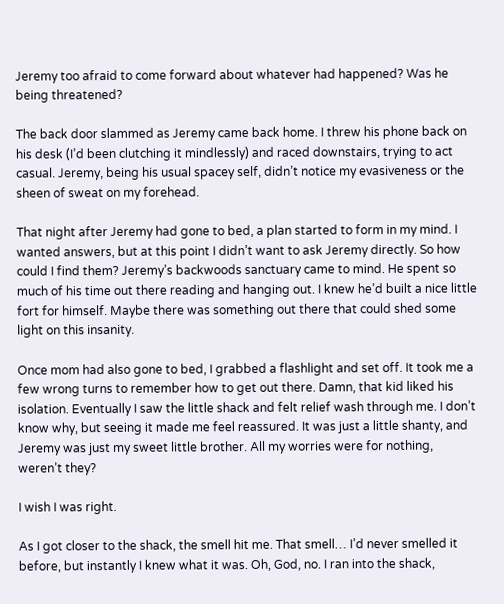Jeremy too afraid to come forward about whatever had happened? Was he being threatened?

The back door slammed as Jeremy came back home. I threw his phone back on his desk (I’d been clutching it mindlessly) and raced downstairs, trying to act casual. Jeremy, being his usual spacey self, didn’t notice my evasiveness or the sheen of sweat on my forehead.

That night after Jeremy had gone to bed, a plan started to form in my mind. I wanted answers, but at this point I didn’t want to ask Jeremy directly. So how could I find them? Jeremy’s backwoods sanctuary came to mind. He spent so much of his time out there reading and hanging out. I knew he’d built a nice little fort for himself. Maybe there was something out there that could shed some light on this insanity.

Once mom had also gone to bed, I grabbed a flashlight and set off. It took me a few wrong turns to remember how to get out there. Damn, that kid liked his isolation. Eventually I saw the little shack and felt relief wash through me. I don’t know why, but seeing it made me feel reassured. It was just a little shanty, and Jeremy was just my sweet little brother. All my worries were for nothing, weren’t they?

I wish I was right.

As I got closer to the shack, the smell hit me. That smell… I’d never smelled it before, but instantly I knew what it was. Oh, God, no. I ran into the shack,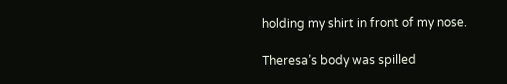holding my shirt in front of my nose.

Theresa’s body was spilled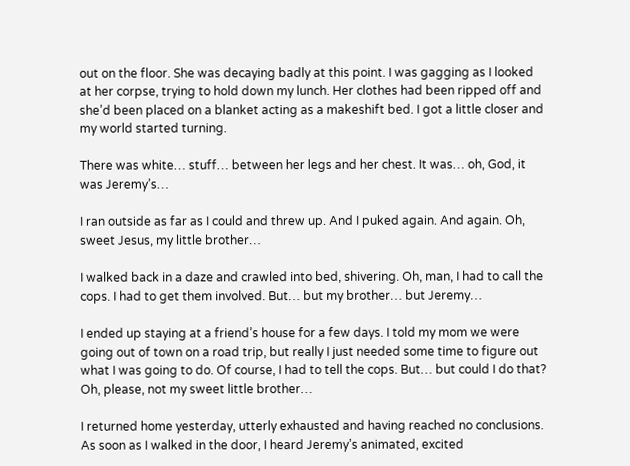out on the floor. She was decaying badly at this point. I was gagging as I looked at her corpse, trying to hold down my lunch. Her clothes had been ripped off and she’d been placed on a blanket acting as a makeshift bed. I got a little closer and my world started turning.

There was white… stuff… between her legs and her chest. It was… oh, God, it was Jeremy’s…

I ran outside as far as I could and threw up. And I puked again. And again. Oh, sweet Jesus, my little brother…

I walked back in a daze and crawled into bed, shivering. Oh, man, I had to call the cops. I had to get them involved. But… but my brother… but Jeremy…

I ended up staying at a friend’s house for a few days. I told my mom we were going out of town on a road trip, but really I just needed some time to figure out what I was going to do. Of course, I had to tell the cops. But… but could I do that? Oh, please, not my sweet little brother…

I returned home yesterday, utterly exhausted and having reached no conclusions. As soon as I walked in the door, I heard Jeremy’s animated, excited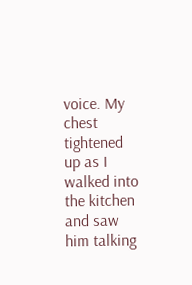voice. My chest tightened up as I walked into the kitchen and saw him talking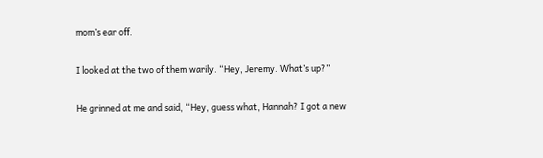mom’s ear off.

I looked at the two of them warily. “Hey, Jeremy. What’s up?”

He grinned at me and said, “Hey, guess what, Hannah? I got a new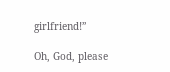girlfriend!”

Oh, God, please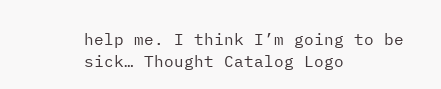help me. I think I’m going to be sick… Thought Catalog Logo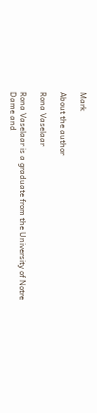Mark

About the author

Rona Vaselaar

Rona Vaselaar is a graduate from the University of Notre Dame and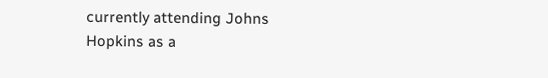currently attending Johns Hopkins as a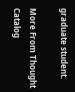graduate student.

More From Thought Catalog